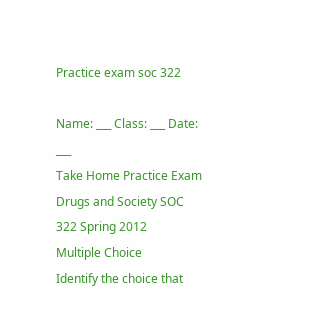Practice exam soc 322

Name: ___ Class: ___ Date: ___
Take Home Practice Exam Drugs and Society SOC 322 Spring 2012
Multiple Choice
Identify the choice that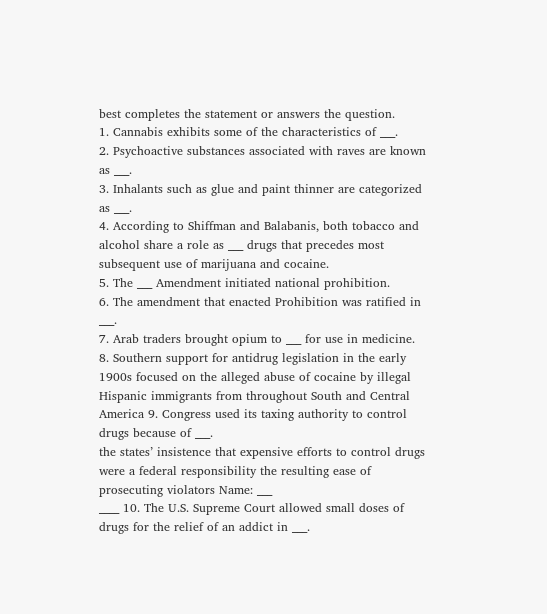best completes the statement or answers the question.
1. Cannabis exhibits some of the characteristics of ___.
2. Psychoactive substances associated with raves are known as ___.
3. Inhalants such as glue and paint thinner are categorized as ___.
4. According to Shiffman and Balabanis, both tobacco and alcohol share a role as ___ drugs that precedes most subsequent use of marijuana and cocaine.
5. The ___ Amendment initiated national prohibition.
6. The amendment that enacted Prohibition was ratified in ___.
7. Arab traders brought opium to ___ for use in medicine.
8. Southern support for antidrug legislation in the early 1900s focused on the alleged abuse of cocaine by illegal Hispanic immigrants from throughout South and Central America 9. Congress used its taxing authority to control drugs because of ___.
the states’ insistence that expensive efforts to control drugs were a federal responsibility the resulting ease of prosecuting violators Name: ___
____ 10. The U.S. Supreme Court allowed small doses of drugs for the relief of an addict in ___.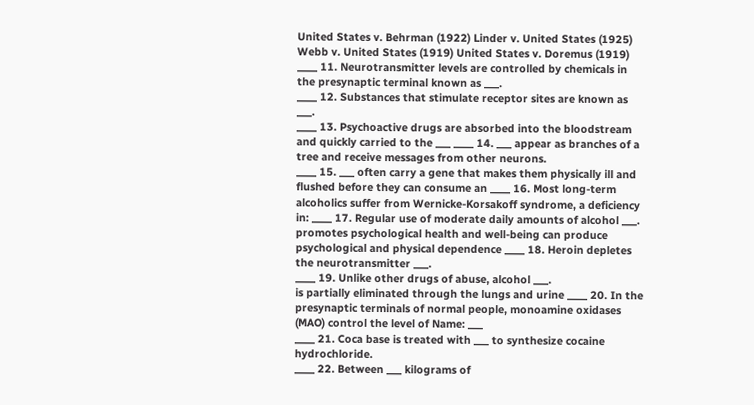United States v. Behrman (1922) Linder v. United States (1925) Webb v. United States (1919) United States v. Doremus (1919) ____ 11. Neurotransmitter levels are controlled by chemicals in the presynaptic terminal known as ___.
____ 12. Substances that stimulate receptor sites are known as ___.
____ 13. Psychoactive drugs are absorbed into the bloodstream and quickly carried to the ___ ____ 14. ___ appear as branches of a tree and receive messages from other neurons.
____ 15. ___ often carry a gene that makes them physically ill and flushed before they can consume an ____ 16. Most long-term alcoholics suffer from Wernicke-Korsakoff syndrome, a deficiency in: ____ 17. Regular use of moderate daily amounts of alcohol ___.
promotes psychological health and well-being can produce psychological and physical dependence ____ 18. Heroin depletes the neurotransmitter ___.
____ 19. Unlike other drugs of abuse, alcohol ___.
is partially eliminated through the lungs and urine ____ 20. In the presynaptic terminals of normal people, monoamine oxidases (MAO) control the level of Name: ___
____ 21. Coca base is treated with ___ to synthesize cocaine hydrochloride.
____ 22. Between ___ kilograms of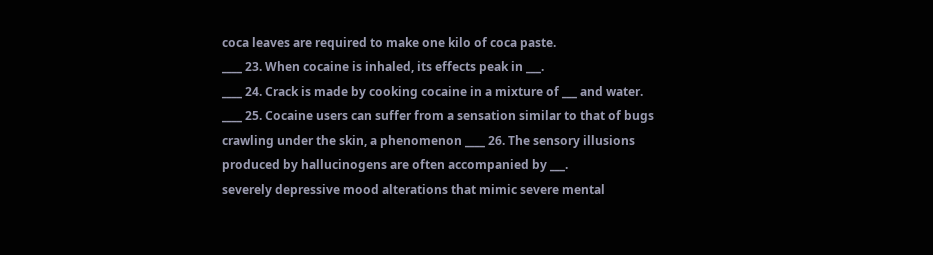coca leaves are required to make one kilo of coca paste.
____ 23. When cocaine is inhaled, its effects peak in ___.
____ 24. Crack is made by cooking cocaine in a mixture of ___ and water.
____ 25. Cocaine users can suffer from a sensation similar to that of bugs crawling under the skin, a phenomenon ____ 26. The sensory illusions produced by hallucinogens are often accompanied by ___.
severely depressive mood alterations that mimic severe mental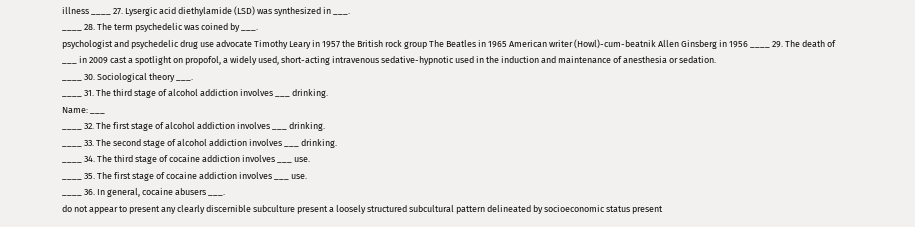illness ____ 27. Lysergic acid diethylamide (LSD) was synthesized in ___.
____ 28. The term psychedelic was coined by ___.
psychologist and psychedelic drug use advocate Timothy Leary in 1957 the British rock group The Beatles in 1965 American writer (Howl)-cum-beatnik Allen Ginsberg in 1956 ____ 29. The death of ___ in 2009 cast a spotlight on propofol, a widely used, short-acting intravenous sedative-hypnotic used in the induction and maintenance of anesthesia or sedation.
____ 30. Sociological theory ___.
____ 31. The third stage of alcohol addiction involves ___ drinking.
Name: ___
____ 32. The first stage of alcohol addiction involves ___ drinking.
____ 33. The second stage of alcohol addiction involves ___ drinking.
____ 34. The third stage of cocaine addiction involves ___ use.
____ 35. The first stage of cocaine addiction involves ___ use.
____ 36. In general, cocaine abusers ___.
do not appear to present any clearly discernible subculture present a loosely structured subcultural pattern delineated by socioeconomic status present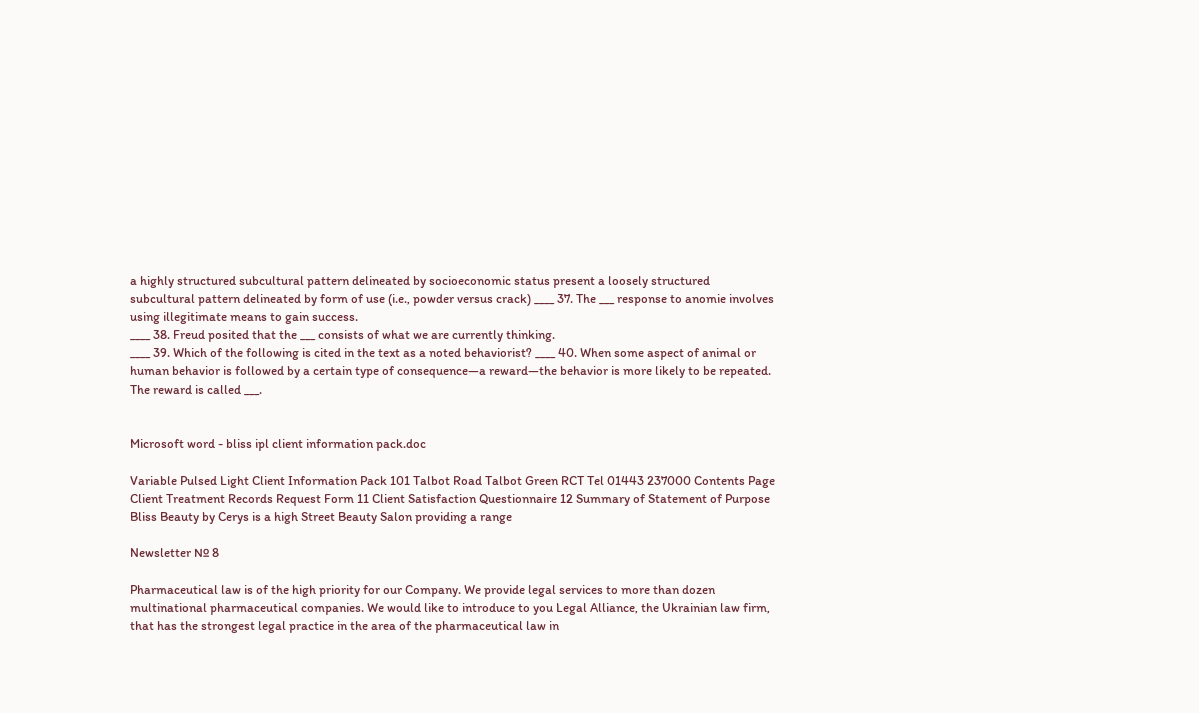a highly structured subcultural pattern delineated by socioeconomic status present a loosely structured subcultural pattern delineated by form of use (i.e., powder versus crack) ____ 37. The ___ response to anomie involves using illegitimate means to gain success.
____ 38. Freud posited that the ___ consists of what we are currently thinking.
____ 39. Which of the following is cited in the text as a noted behaviorist? ____ 40. When some aspect of animal or human behavior is followed by a certain type of consequence—a reward—the behavior is more likely to be repeated. The reward is called ___.


Microsoft word - bliss ipl client information pack.doc

Variable Pulsed Light Client Information Pack 101 Talbot Road Talbot Green RCT Tel 01443 237000 Contents Page Client Treatment Records Request Form 11 Client Satisfaction Questionnaire 12 Summary of Statement of Purpose Bliss Beauty by Cerys is a high Street Beauty Salon providing a range

Newsletter № 8

Pharmaceutical law is of the high priority for our Company. We provide legal services to more than dozen multinational pharmaceutical companies. We would like to introduce to you Legal Alliance, the Ukrainian law firm, that has the strongest legal practice in the area of the pharmaceutical law in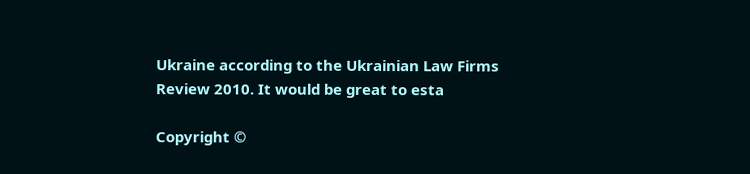Ukraine according to the Ukrainian Law Firms Review 2010. It would be great to esta

Copyright ©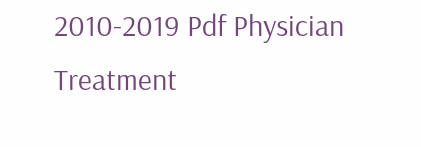2010-2019 Pdf Physician Treatment